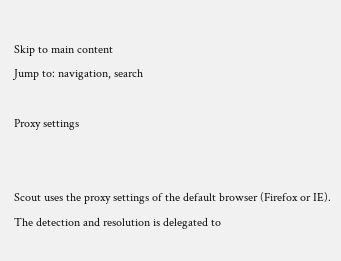Skip to main content
Jump to: navigation, search

Proxy settings


Scout uses the proxy settings of the default browser (Firefox or IE). The detection and resolution is delegated to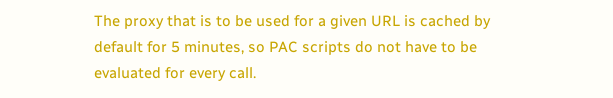The proxy that is to be used for a given URL is cached by default for 5 minutes, so PAC scripts do not have to be evaluated for every call.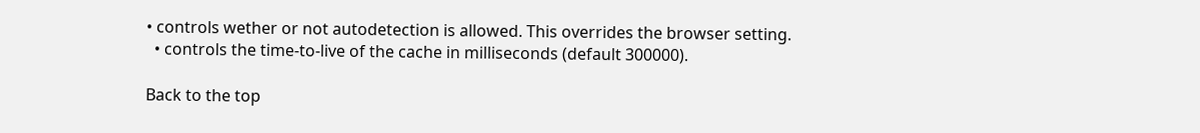• controls wether or not autodetection is allowed. This overrides the browser setting.
  • controls the time-to-live of the cache in milliseconds (default 300000).

Back to the top